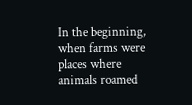In the beginning, when farms were places where animals roamed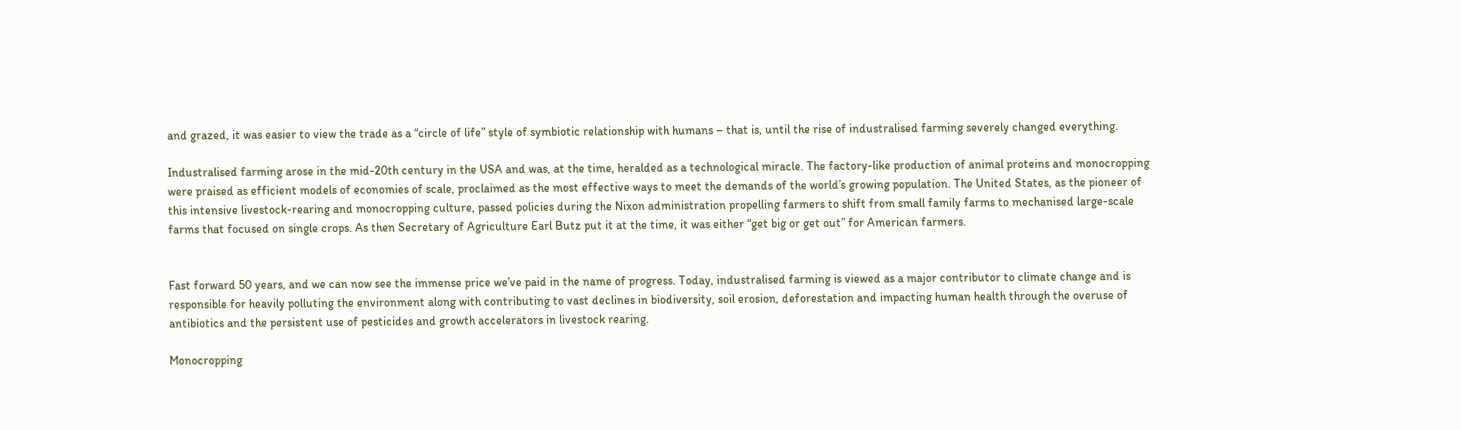and grazed, it was easier to view the trade as a “circle of life” style of symbiotic relationship with humans – that is, until the rise of industralised farming severely changed everything.

Industralised farming arose in the mid-20th century in the USA and was, at the time, heralded as a technological miracle. The factory-like production of animal proteins and monocropping were praised as efficient models of economies of scale, proclaimed as the most effective ways to meet the demands of the world’s growing population. The United States, as the pioneer of this intensive livestock-rearing and monocropping culture, passed policies during the Nixon administration propelling farmers to shift from small family farms to mechanised large-scale farms that focused on single crops. As then Secretary of Agriculture Earl Butz put it at the time, it was either “get big or get out” for American farmers.


Fast forward 50 years, and we can now see the immense price we’ve paid in the name of progress. Today, industralised farming is viewed as a major contributor to climate change and is responsible for heavily polluting the environment along with contributing to vast declines in biodiversity, soil erosion, deforestation and impacting human health through the overuse of antibiotics and the persistent use of pesticides and growth accelerators in livestock rearing.

Monocropping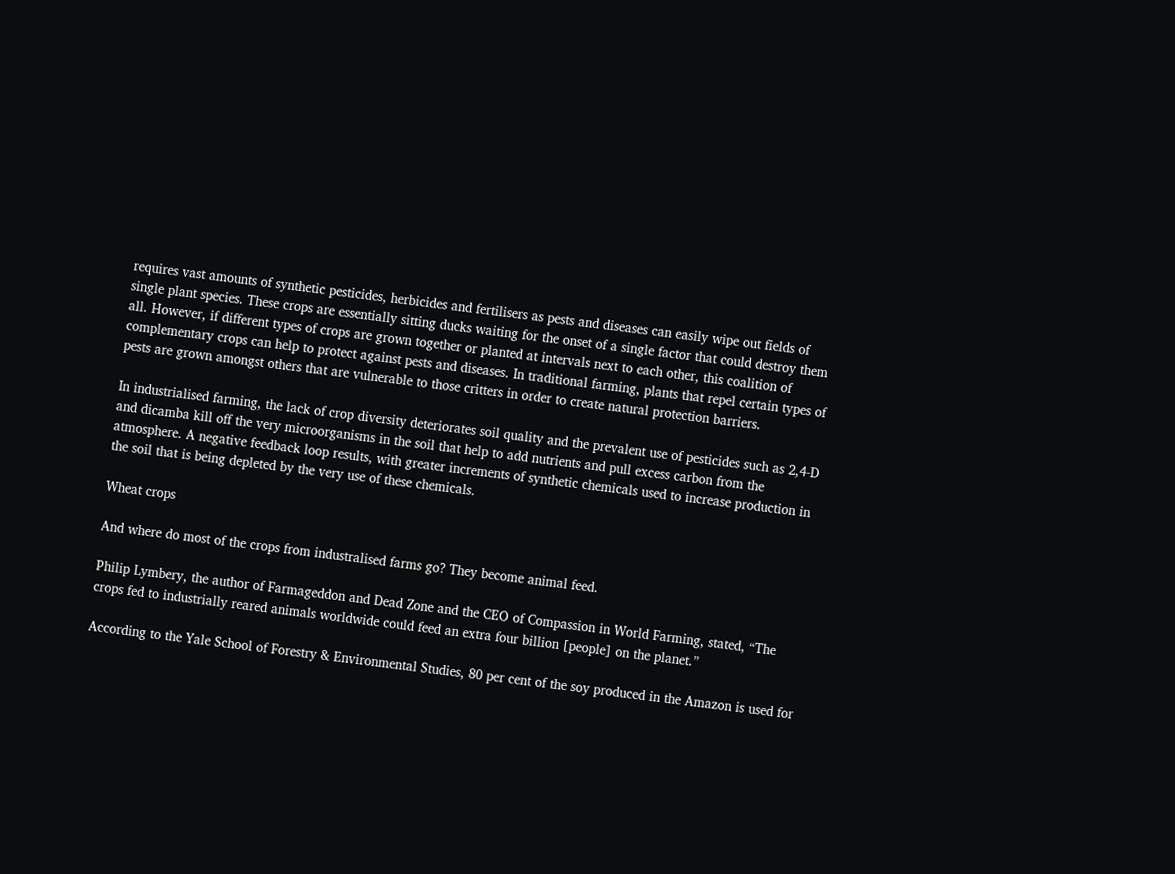requires vast amounts of synthetic pesticides, herbicides and fertilisers as pests and diseases can easily wipe out fields of single plant species. These crops are essentially sitting ducks waiting for the onset of a single factor that could destroy them all. However, if different types of crops are grown together or planted at intervals next to each other, this coalition of complementary crops can help to protect against pests and diseases. In traditional farming, plants that repel certain types of pests are grown amongst others that are vulnerable to those critters in order to create natural protection barriers.

In industrialised farming, the lack of crop diversity deteriorates soil quality and the prevalent use of pesticides such as 2,4-D and dicamba kill off the very microorganisms in the soil that help to add nutrients and pull excess carbon from the atmosphere. A negative feedback loop results, with greater increments of synthetic chemicals used to increase production in the soil that is being depleted by the very use of these chemicals.

Wheat crops

And where do most of the crops from industralised farms go? They become animal feed.

Philip Lymbery, the author of Farmageddon and Dead Zone and the CEO of Compassion in World Farming, stated, “The crops fed to industrially reared animals worldwide could feed an extra four billion [people] on the planet.”

According to the Yale School of Forestry & Environmental Studies, 80 per cent of the soy produced in the Amazon is used for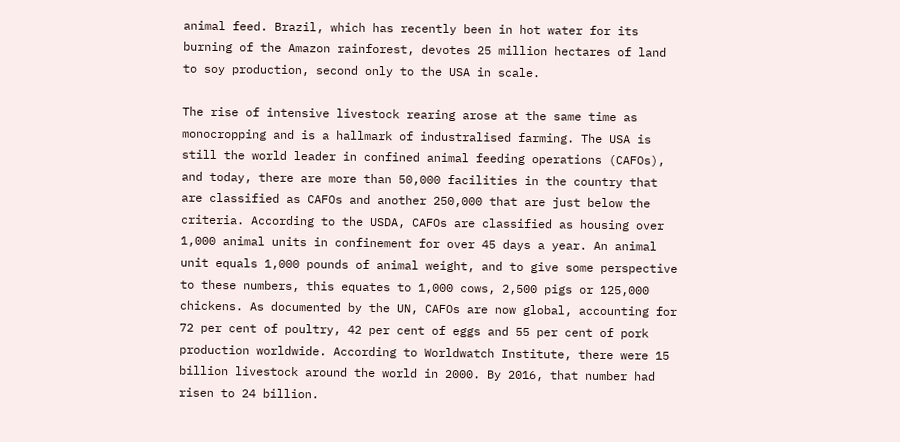animal feed. Brazil, which has recently been in hot water for its burning of the Amazon rainforest, devotes 25 million hectares of land to soy production, second only to the USA in scale.

The rise of intensive livestock rearing arose at the same time as monocropping and is a hallmark of industralised farming. The USA is still the world leader in confined animal feeding operations (CAFOs), and today, there are more than 50,000 facilities in the country that are classified as CAFOs and another 250,000 that are just below the criteria. According to the USDA, CAFOs are classified as housing over 1,000 animal units in confinement for over 45 days a year. An animal unit equals 1,000 pounds of animal weight, and to give some perspective to these numbers, this equates to 1,000 cows, 2,500 pigs or 125,000 chickens. As documented by the UN, CAFOs are now global, accounting for 72 per cent of poultry, 42 per cent of eggs and 55 per cent of pork production worldwide. According to Worldwatch Institute, there were 15 billion livestock around the world in 2000. By 2016, that number had risen to 24 billion.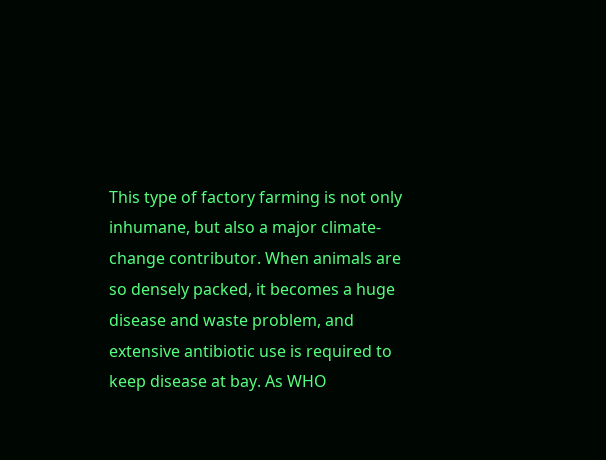This type of factory farming is not only inhumane, but also a major climate-change contributor. When animals are so densely packed, it becomes a huge disease and waste problem, and extensive antibiotic use is required to keep disease at bay. As WHO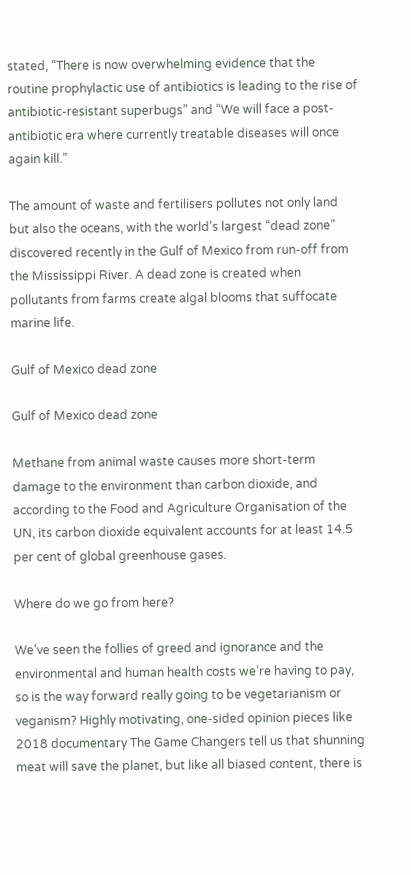stated, “There is now overwhelming evidence that the routine prophylactic use of antibiotics is leading to the rise of antibiotic-resistant superbugs” and “We will face a post-antibiotic era where currently treatable diseases will once again kill.”

The amount of waste and fertilisers pollutes not only land but also the oceans, with the world’s largest “dead zone” discovered recently in the Gulf of Mexico from run-off from the Mississippi River. A dead zone is created when pollutants from farms create algal blooms that suffocate marine life.

Gulf of Mexico dead zone

Gulf of Mexico dead zone

Methane from animal waste causes more short-term damage to the environment than carbon dioxide, and according to the Food and Agriculture Organisation of the UN, its carbon dioxide equivalent accounts for at least 14.5 per cent of global greenhouse gases.

Where do we go from here?

We’ve seen the follies of greed and ignorance and the environmental and human health costs we’re having to pay, so is the way forward really going to be vegetarianism or veganism? Highly motivating, one-sided opinion pieces like 2018 documentary The Game Changers tell us that shunning meat will save the planet, but like all biased content, there is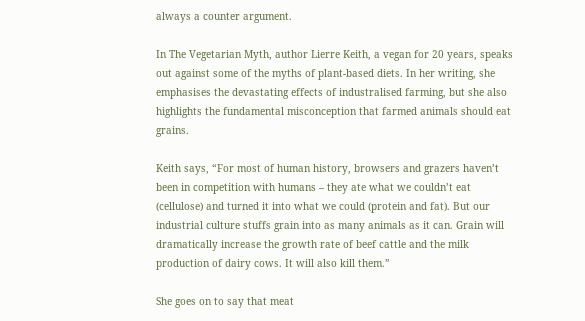always a counter argument.

In The Vegetarian Myth, author Lierre Keith, a vegan for 20 years, speaks out against some of the myths of plant-based diets. In her writing, she emphasises the devastating effects of industralised farming, but she also highlights the fundamental misconception that farmed animals should eat grains.

Keith says, “For most of human history, browsers and grazers haven’t been in competition with humans – they ate what we couldn’t eat (cellulose) and turned it into what we could (protein and fat). But our industrial culture stuffs grain into as many animals as it can. Grain will dramatically increase the growth rate of beef cattle and the milk production of dairy cows. It will also kill them.”

She goes on to say that meat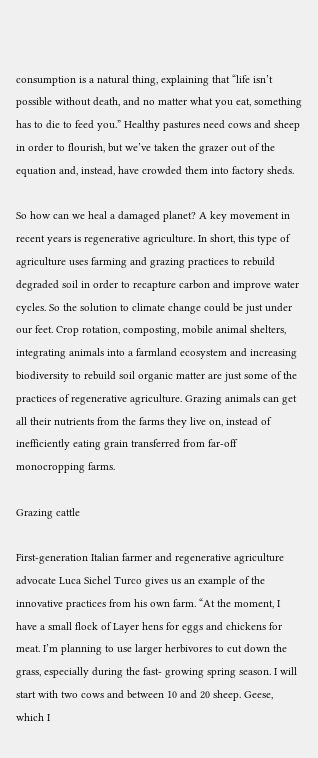consumption is a natural thing, explaining that “life isn’t possible without death, and no matter what you eat, something has to die to feed you.” Healthy pastures need cows and sheep in order to flourish, but we’ve taken the grazer out of the equation and, instead, have crowded them into factory sheds.

So how can we heal a damaged planet? A key movement in recent years is regenerative agriculture. In short, this type of agriculture uses farming and grazing practices to rebuild degraded soil in order to recapture carbon and improve water cycles. So the solution to climate change could be just under our feet. Crop rotation, composting, mobile animal shelters, integrating animals into a farmland ecosystem and increasing biodiversity to rebuild soil organic matter are just some of the practices of regenerative agriculture. Grazing animals can get all their nutrients from the farms they live on, instead of inefficiently eating grain transferred from far-off monocropping farms.

Grazing cattle

First-generation Italian farmer and regenerative agriculture advocate Luca Sichel Turco gives us an example of the innovative practices from his own farm. “At the moment, I have a small flock of Layer hens for eggs and chickens for meat. I’m planning to use larger herbivores to cut down the grass, especially during the fast- growing spring season. I will start with two cows and between 10 and 20 sheep. Geese, which I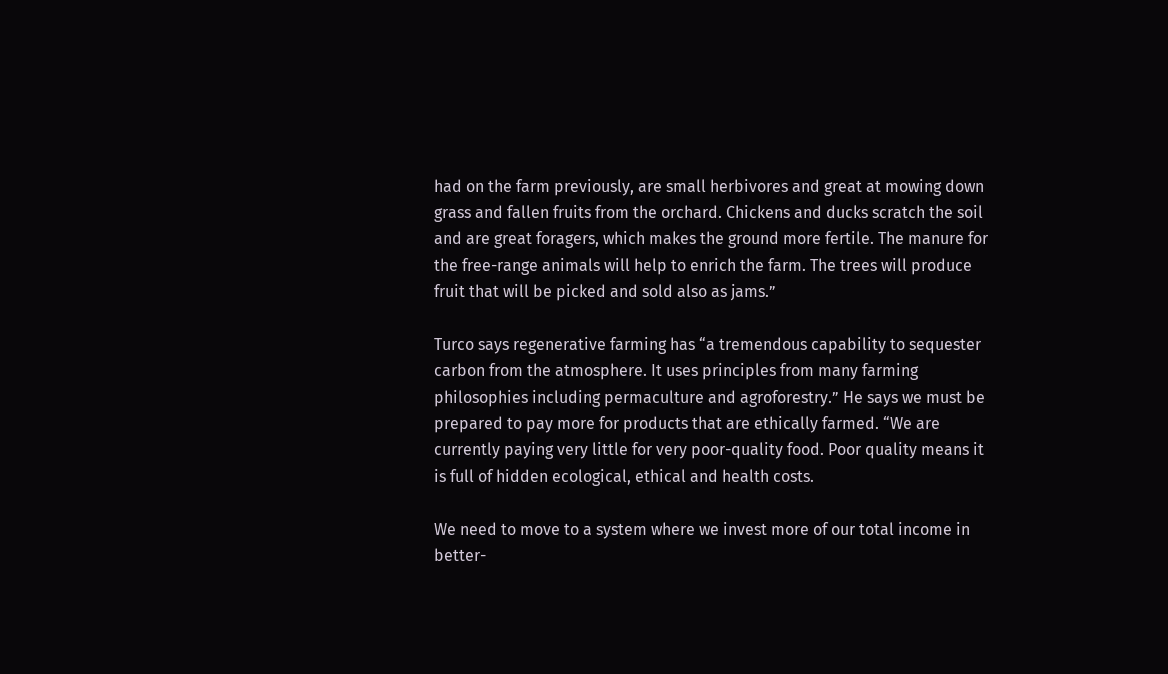had on the farm previously, are small herbivores and great at mowing down grass and fallen fruits from the orchard. Chickens and ducks scratch the soil and are great foragers, which makes the ground more fertile. The manure for the free-range animals will help to enrich the farm. The trees will produce fruit that will be picked and sold also as jams.”

Turco says regenerative farming has “a tremendous capability to sequester carbon from the atmosphere. It uses principles from many farming philosophies including permaculture and agroforestry.” He says we must be prepared to pay more for products that are ethically farmed. “We are currently paying very little for very poor-quality food. Poor quality means it is full of hidden ecological, ethical and health costs.

We need to move to a system where we invest more of our total income in better-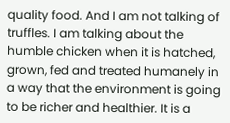quality food. And I am not talking of truffles. I am talking about the humble chicken when it is hatched, grown, fed and treated humanely in a way that the environment is going to be richer and healthier. It is a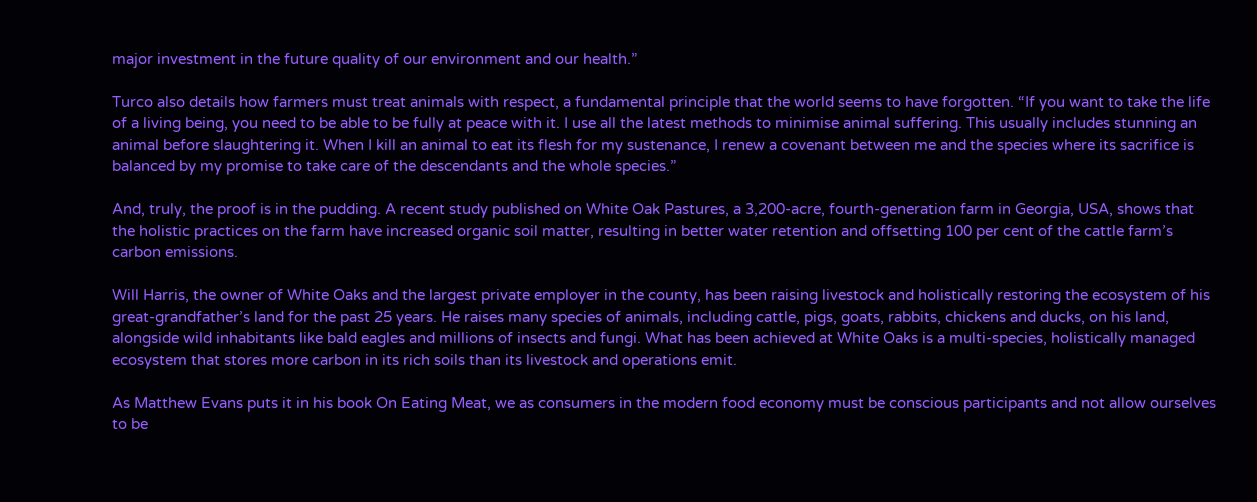major investment in the future quality of our environment and our health.”

Turco also details how farmers must treat animals with respect, a fundamental principle that the world seems to have forgotten. “If you want to take the life of a living being, you need to be able to be fully at peace with it. I use all the latest methods to minimise animal suffering. This usually includes stunning an animal before slaughtering it. When I kill an animal to eat its flesh for my sustenance, I renew a covenant between me and the species where its sacrifice is balanced by my promise to take care of the descendants and the whole species.”

And, truly, the proof is in the pudding. A recent study published on White Oak Pastures, a 3,200-acre, fourth-generation farm in Georgia, USA, shows that the holistic practices on the farm have increased organic soil matter, resulting in better water retention and offsetting 100 per cent of the cattle farm’s carbon emissions.

Will Harris, the owner of White Oaks and the largest private employer in the county, has been raising livestock and holistically restoring the ecosystem of his great-grandfather’s land for the past 25 years. He raises many species of animals, including cattle, pigs, goats, rabbits, chickens and ducks, on his land, alongside wild inhabitants like bald eagles and millions of insects and fungi. What has been achieved at White Oaks is a multi-species, holistically managed ecosystem that stores more carbon in its rich soils than its livestock and operations emit.

As Matthew Evans puts it in his book On Eating Meat, we as consumers in the modern food economy must be conscious participants and not allow ourselves to be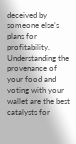deceived by someone else’s plans for profitability. Understanding the provenance of your food and voting with your wallet are the best catalysts for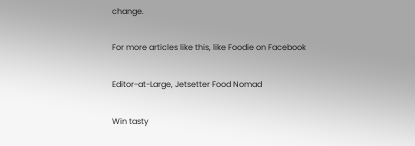change.

For more articles like this, like Foodie on Facebook

Editor-at-Large, Jetsetter Food Nomad

Win tasty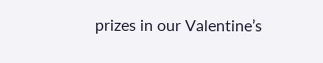prizes in our Valentine’s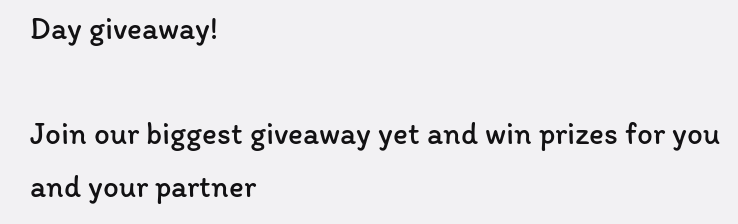Day giveaway!

Join our biggest giveaway yet and win prizes for you and your partner